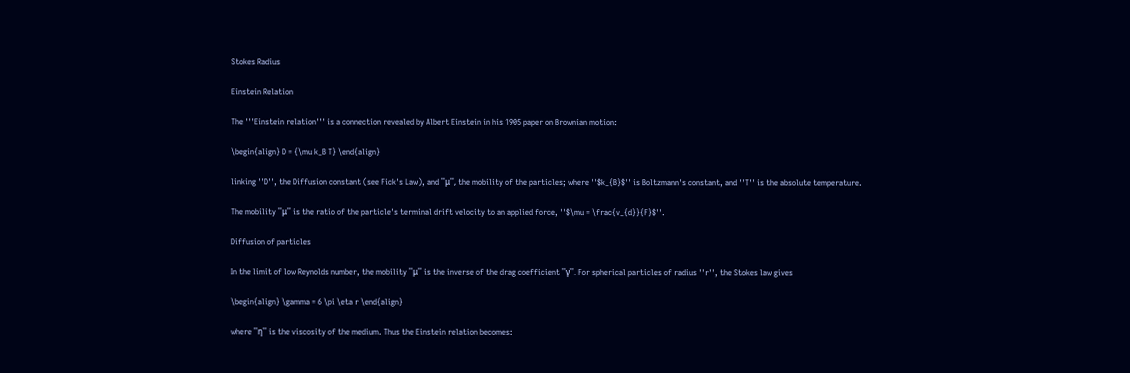Stokes Radius

Einstein Relation

The '''Einstein relation''' is a connection revealed by Albert Einstein in his 1905 paper on Brownian motion:

\begin{align} D = {\mu k_B T} \end{align}

linking ''D'', the Diffusion constant (see Fick's Law), and ''μ'', the mobility of the particles; where ''$k_{B}$'' is Boltzmann's constant, and ''T'' is the absolute temperature.

The mobility ''μ'' is the ratio of the particle's terminal drift velocity to an applied force, ''$\mu = \frac{v_{d}}{F}$''.

Diffusion of particles

In the limit of low Reynolds number, the mobility ''μ'' is the inverse of the drag coefficient ''γ''. For spherical particles of radius ''r'', the Stokes law gives

\begin{align} \gamma = 6 \pi \eta r \end{align}

where ''η'' is the viscosity of the medium. Thus the Einstein relation becomes: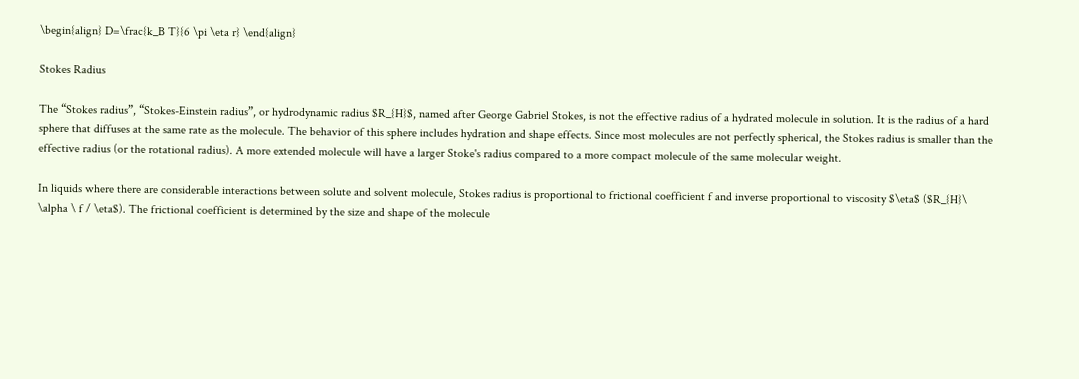\begin{align} D=\frac{k_B T}{6 \pi \eta r} \end{align}

Stokes Radius

The “Stokes radius”, “Stokes-Einstein radius”, or hydrodynamic radius $R_{H}$, named after George Gabriel Stokes, is not the effective radius of a hydrated molecule in solution. It is the radius of a hard sphere that diffuses at the same rate as the molecule. The behavior of this sphere includes hydration and shape effects. Since most molecules are not perfectly spherical, the Stokes radius is smaller than the effective radius (or the rotational radius). A more extended molecule will have a larger Stoke's radius compared to a more compact molecule of the same molecular weight.

In liquids where there are considerable interactions between solute and solvent molecule, Stokes radius is proportional to frictional coefficient f and inverse proportional to viscosity $\eta$ ($R_{H}\ \alpha \ f / \eta$). The frictional coefficient is determined by the size and shape of the molecule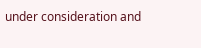under consideration and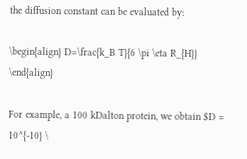the diffusion constant can be evaluated by:

\begin{align} D=\frac{k_B T}{6 \pi \eta R_{H}} \end{align}

For example, a 100 kDalton protein, we obtain $D = 10^{-10} \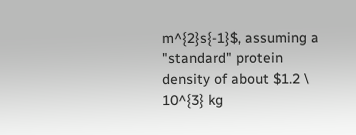m^{2}s{-1}$, assuming a "standard" protein
density of about $1.2 \ 10^{3} kg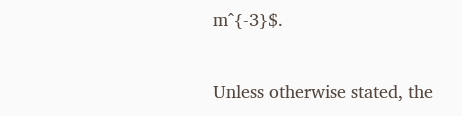m^{-3}$.

Unless otherwise stated, the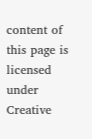content of this page is licensed under Creative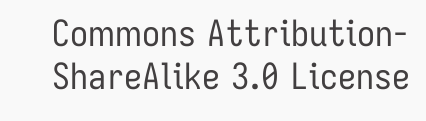Commons Attribution-ShareAlike 3.0 License